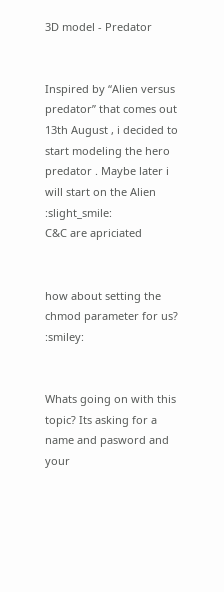3D model - Predator


Inspired by “Alien versus predator” that comes out 13th August , i decided to start modeling the hero predator . Maybe later i will start on the Alien :slight_smile:
C&C are apriciated


how about setting the chmod parameter for us? :smiley:


Whats going on with this topic? Its asking for a name and pasword and your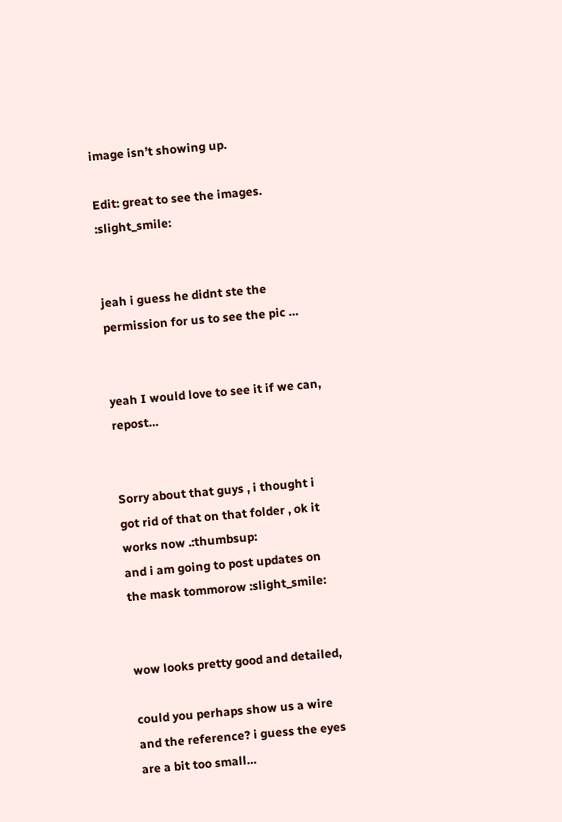image isn’t showing up.

Edit: great to see the images. :slight_smile:


jeah i guess he didnt ste the permission for us to see the pic …


yeah I would love to see it if we can, repost…


Sorry about that guys , i thought i got rid of that on that folder , ok it works now .:thumbsup:
and i am going to post updates on the mask tommorow :slight_smile:


wow looks pretty good and detailed,

could you perhaps show us a wire and the reference? i guess the eyes are a bit too small…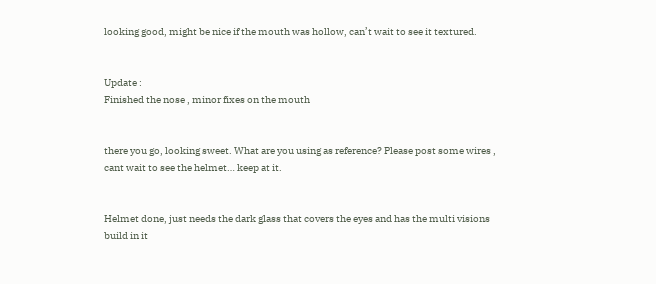looking good, might be nice if the mouth was hollow, can’t wait to see it textured.


Update :
Finished the nose , minor fixes on the mouth


there you go, looking sweet. What are you using as reference? Please post some wires , cant wait to see the helmet… keep at it.


Helmet done, just needs the dark glass that covers the eyes and has the multi visions build in it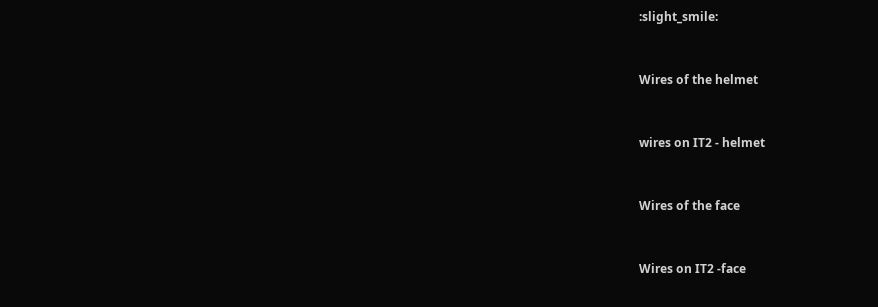:slight_smile:


Wires of the helmet


wires on IT2 - helmet


Wires of the face


Wires on IT2 -face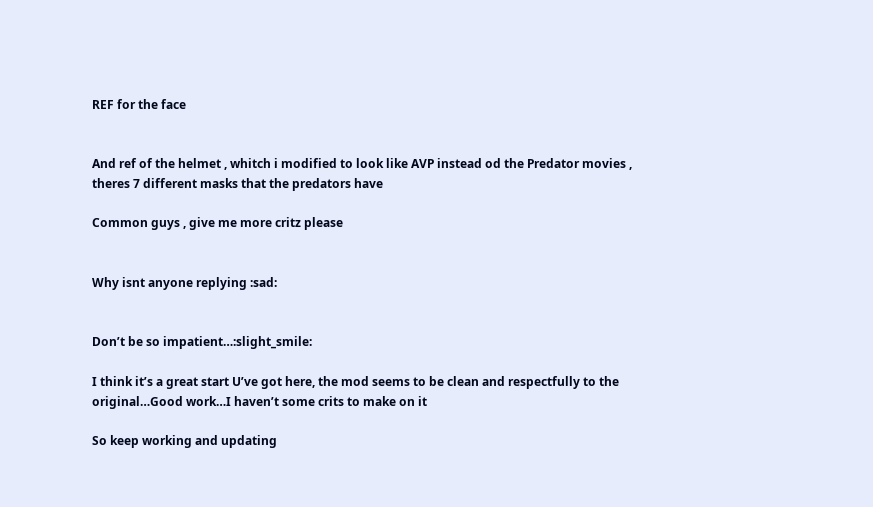REF for the face


And ref of the helmet , whitch i modified to look like AVP instead od the Predator movies , theres 7 different masks that the predators have

Common guys , give me more critz please


Why isnt anyone replying :sad:


Don’t be so impatient…:slight_smile:

I think it’s a great start U’ve got here, the mod seems to be clean and respectfully to the original…Good work…I haven’t some crits to make on it

So keep working and updating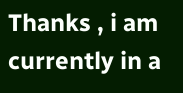Thanks , i am currently in a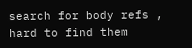search for body refs , hard to find them